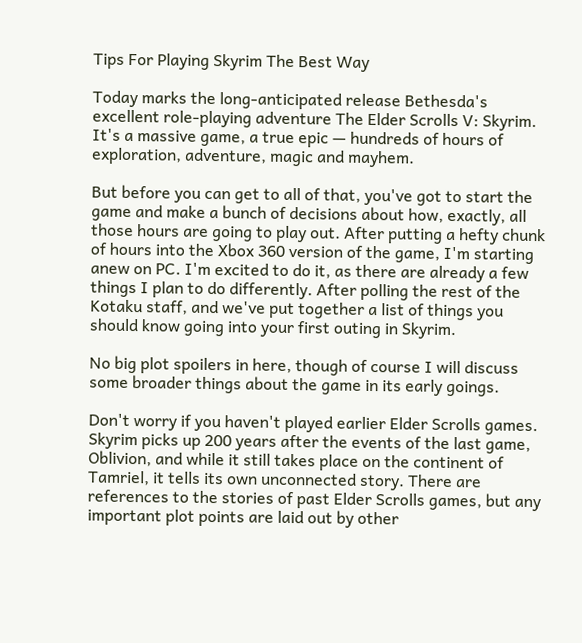Tips For Playing Skyrim The Best Way

Today marks the long-anticipated release Bethesda's excellent role-playing adventure The Elder Scrolls V: Skyrim. It's a massive game, a true epic — hundreds of hours of exploration, adventure, magic and mayhem.

But before you can get to all of that, you've got to start the game and make a bunch of decisions about how, exactly, all those hours are going to play out. After putting a hefty chunk of hours into the Xbox 360 version of the game, I'm starting anew on PC. I'm excited to do it, as there are already a few things I plan to do differently. After polling the rest of the Kotaku staff, and we've put together a list of things you should know going into your first outing in Skyrim.

No big plot spoilers in here, though of course I will discuss some broader things about the game in its early goings.

Don't worry if you haven't played earlier Elder Scrolls games. Skyrim picks up 200 years after the events of the last game, Oblivion, and while it still takes place on the continent of Tamriel, it tells its own unconnected story. There are references to the stories of past Elder Scrolls games, but any important plot points are laid out by other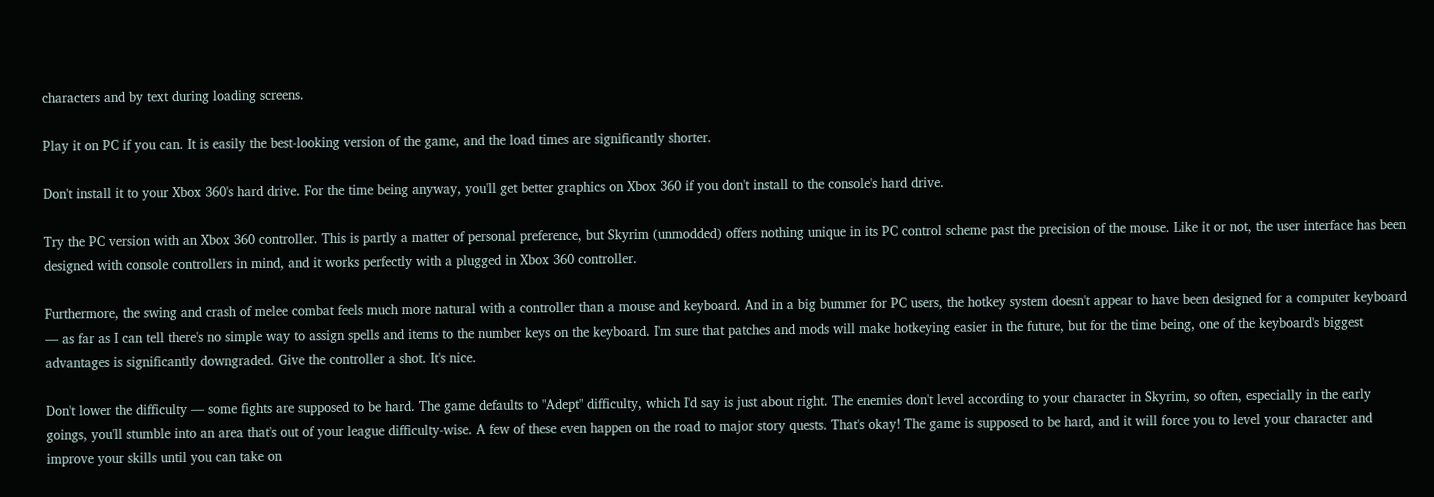characters and by text during loading screens.

Play it on PC if you can. It is easily the best-looking version of the game, and the load times are significantly shorter.

Don't install it to your Xbox 360's hard drive. For the time being anyway, you'll get better graphics on Xbox 360 if you don't install to the console's hard drive.

Try the PC version with an Xbox 360 controller. This is partly a matter of personal preference, but Skyrim (unmodded) offers nothing unique in its PC control scheme past the precision of the mouse. Like it or not, the user interface has been designed with console controllers in mind, and it works perfectly with a plugged in Xbox 360 controller.

Furthermore, the swing and crash of melee combat feels much more natural with a controller than a mouse and keyboard. And in a big bummer for PC users, the hotkey system doesn't appear to have been designed for a computer keyboard — as far as I can tell there's no simple way to assign spells and items to the number keys on the keyboard. I'm sure that patches and mods will make hotkeying easier in the future, but for the time being, one of the keyboard's biggest advantages is significantly downgraded. Give the controller a shot. It's nice.

Don't lower the difficulty — some fights are supposed to be hard. The game defaults to "Adept" difficulty, which I'd say is just about right. The enemies don't level according to your character in Skyrim, so often, especially in the early goings, you'll stumble into an area that's out of your league difficulty-wise. A few of these even happen on the road to major story quests. That's okay! The game is supposed to be hard, and it will force you to level your character and improve your skills until you can take on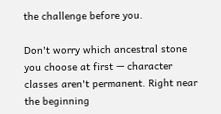the challenge before you.

Don't worry which ancestral stone you choose at first — character classes aren't permanent. Right near the beginning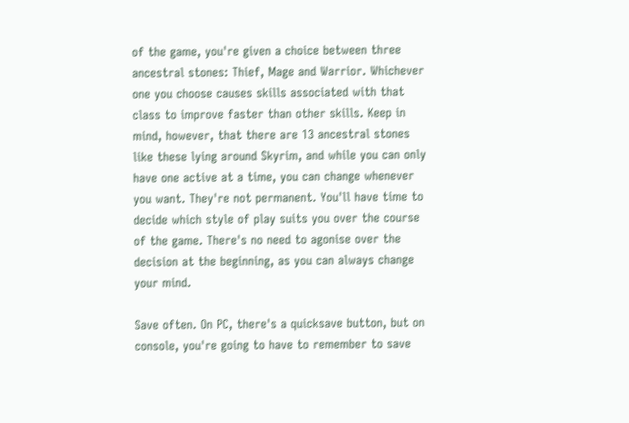of the game, you're given a choice between three ancestral stones: Thief, Mage and Warrior. Whichever one you choose causes skills associated with that class to improve faster than other skills. Keep in mind, however, that there are 13 ancestral stones like these lying around Skyrim, and while you can only have one active at a time, you can change whenever you want. They're not permanent. You'll have time to decide which style of play suits you over the course of the game. There's no need to agonise over the decision at the beginning, as you can always change your mind.

Save often. On PC, there's a quicksave button, but on console, you're going to have to remember to save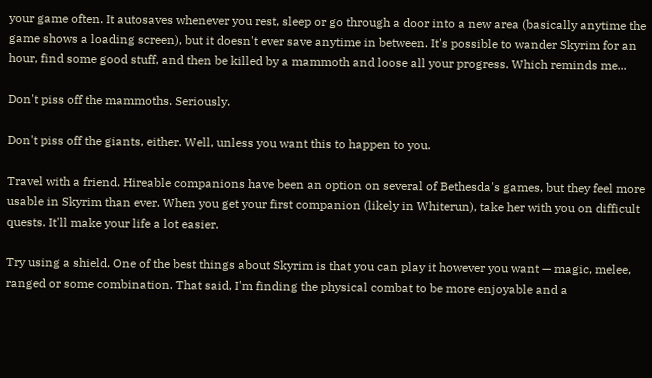your game often. It autosaves whenever you rest, sleep or go through a door into a new area (basically anytime the game shows a loading screen), but it doesn't ever save anytime in between. It's possible to wander Skyrim for an hour, find some good stuff, and then be killed by a mammoth and loose all your progress. Which reminds me...

Don't piss off the mammoths. Seriously.

Don't piss off the giants, either. Well, unless you want this to happen to you.

Travel with a friend. Hireable companions have been an option on several of Bethesda's games, but they feel more usable in Skyrim than ever. When you get your first companion (likely in Whiterun), take her with you on difficult quests. It'll make your life a lot easier.

Try using a shield. One of the best things about Skyrim is that you can play it however you want — magic, melee, ranged or some combination. That said, I'm finding the physical combat to be more enjoyable and a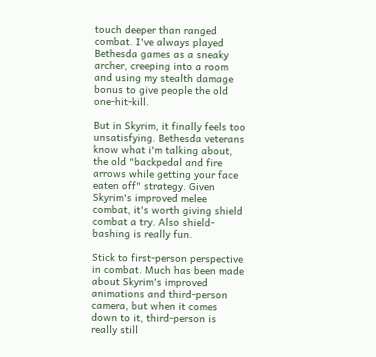touch deeper than ranged combat. I've always played Bethesda games as a sneaky archer, creeping into a room and using my stealth damage bonus to give people the old one-hit-kill.

But in Skyrim, it finally feels too unsatisfying. Bethesda veterans know what i'm talking about, the old "backpedal and fire arrows while getting your face eaten off" strategy. Given Skyrim's improved melee combat, it's worth giving shield combat a try. Also shield-bashing is really fun.

Stick to first-person perspective in combat. Much has been made about Skyrim's improved animations and third-person camera, but when it comes down to it, third-person is really still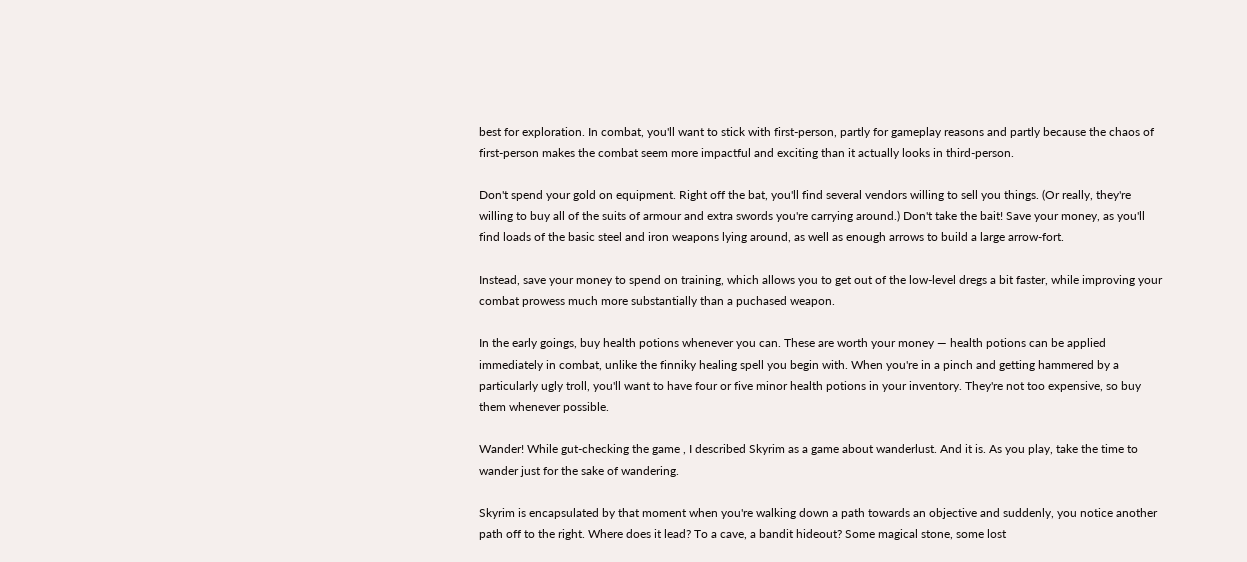best for exploration. In combat, you'll want to stick with first-person, partly for gameplay reasons and partly because the chaos of first-person makes the combat seem more impactful and exciting than it actually looks in third-person.

Don't spend your gold on equipment. Right off the bat, you'll find several vendors willing to sell you things. (Or really, they're willing to buy all of the suits of armour and extra swords you're carrying around.) Don't take the bait! Save your money, as you'll find loads of the basic steel and iron weapons lying around, as well as enough arrows to build a large arrow-fort.

Instead, save your money to spend on training, which allows you to get out of the low-level dregs a bit faster, while improving your combat prowess much more substantially than a puchased weapon.

In the early goings, buy health potions whenever you can. These are worth your money — health potions can be applied immediately in combat, unlike the finniky healing spell you begin with. When you're in a pinch and getting hammered by a particularly ugly troll, you'll want to have four or five minor health potions in your inventory. They're not too expensive, so buy them whenever possible.

Wander! While gut-checking the game , I described Skyrim as a game about wanderlust. And it is. As you play, take the time to wander just for the sake of wandering.

Skyrim is encapsulated by that moment when you're walking down a path towards an objective and suddenly, you notice another path off to the right. Where does it lead? To a cave, a bandit hideout? Some magical stone, some lost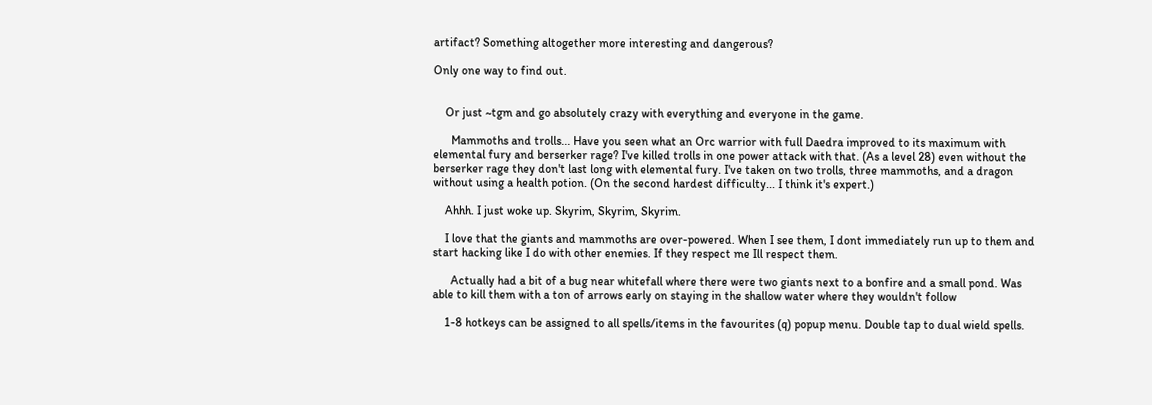artifact? Something altogether more interesting and dangerous?

Only one way to find out.


    Or just ~tgm and go absolutely crazy with everything and everyone in the game.

      Mammoths and trolls... Have you seen what an Orc warrior with full Daedra improved to its maximum with elemental fury and berserker rage? I've killed trolls in one power attack with that. (As a level 28) even without the berserker rage they don't last long with elemental fury. I've taken on two trolls, three mammoths, and a dragon without using a health potion. (On the second hardest difficulty... I think it's expert.)

    Ahhh. I just woke up. Skyrim, Skyrim, Skyrim.

    I love that the giants and mammoths are over-powered. When I see them, I dont immediately run up to them and start hacking like I do with other enemies. If they respect me Ill respect them.

      Actually had a bit of a bug near whitefall where there were two giants next to a bonfire and a small pond. Was able to kill them with a ton of arrows early on staying in the shallow water where they wouldn't follow

    1-8 hotkeys can be assigned to all spells/items in the favourites (q) popup menu. Double tap to dual wield spells.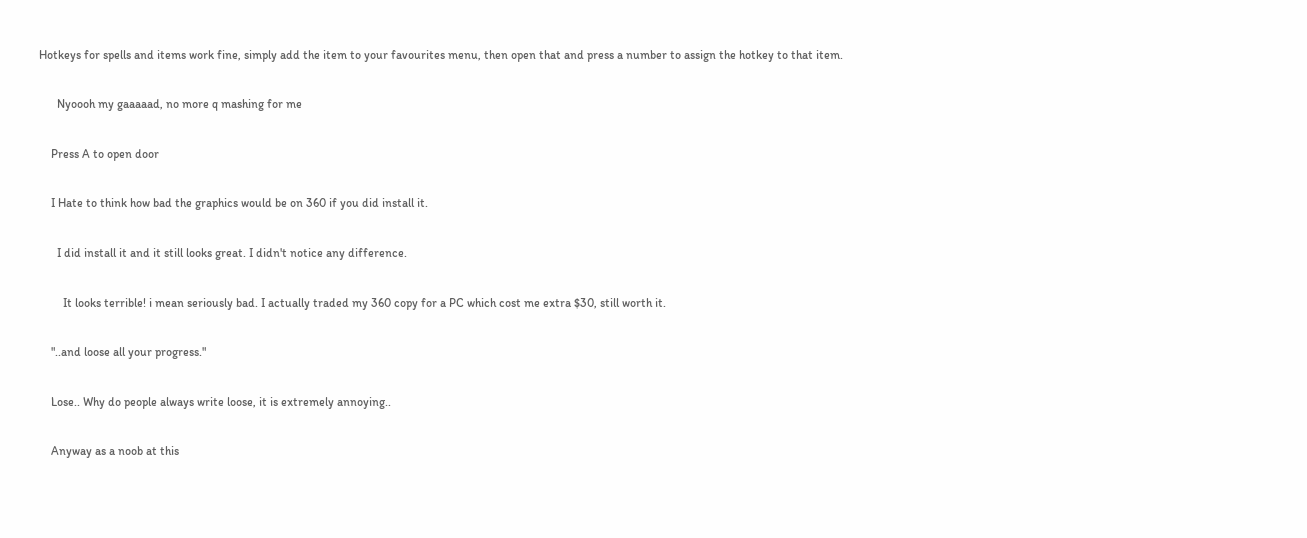Hotkeys for spells and items work fine, simply add the item to your favourites menu, then open that and press a number to assign the hotkey to that item.

      Nyoooh my gaaaaad, no more q mashing for me

    Press A to open door

    I Hate to think how bad the graphics would be on 360 if you did install it.

      I did install it and it still looks great. I didn't notice any difference.

        It looks terrible! i mean seriously bad. I actually traded my 360 copy for a PC which cost me extra $30, still worth it.

    "..and loose all your progress."

    Lose.. Why do people always write loose, it is extremely annoying..

    Anyway as a noob at this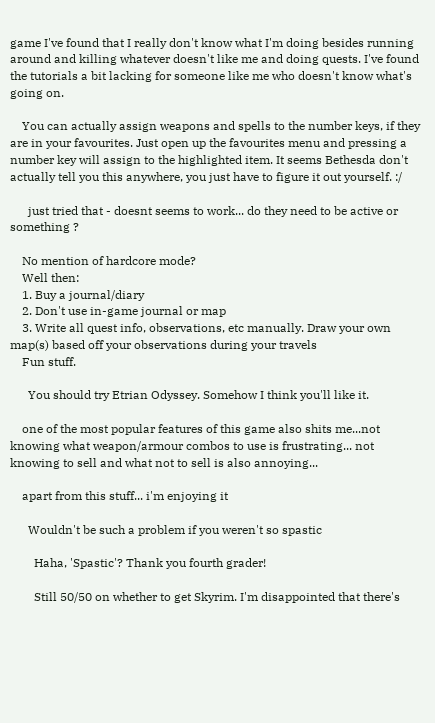game I've found that I really don't know what I'm doing besides running around and killing whatever doesn't like me and doing quests. I've found the tutorials a bit lacking for someone like me who doesn't know what's going on.

    You can actually assign weapons and spells to the number keys, if they are in your favourites. Just open up the favourites menu and pressing a number key will assign to the highlighted item. It seems Bethesda don't actually tell you this anywhere, you just have to figure it out yourself. :/

      just tried that - doesnt seems to work... do they need to be active or something ?

    No mention of hardcore mode?
    Well then:
    1. Buy a journal/diary
    2. Don't use in-game journal or map
    3. Write all quest info, observations, etc manually. Draw your own map(s) based off your observations during your travels
    Fun stuff.

      You should try Etrian Odyssey. Somehow I think you'll like it.

    one of the most popular features of this game also shits me...not knowing what weapon/armour combos to use is frustrating... not knowing to sell and what not to sell is also annoying...

    apart from this stuff... i'm enjoying it

      Wouldn't be such a problem if you weren't so spastic

        Haha, 'Spastic'? Thank you fourth grader!

        Still 50/50 on whether to get Skyrim. I'm disappointed that there's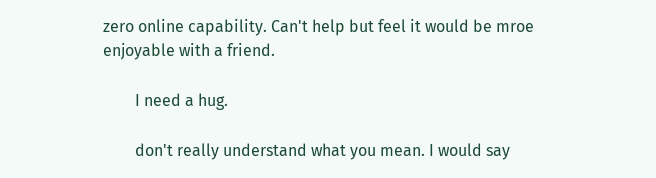zero online capability. Can't help but feel it would be mroe enjoyable with a friend.

        I need a hug.

        don't really understand what you mean. I would say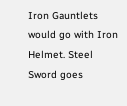Iron Gauntlets would go with Iron Helmet. Steel Sword goes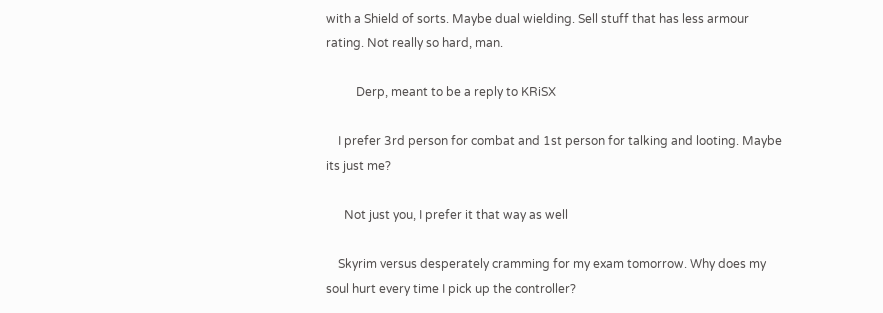with a Shield of sorts. Maybe dual wielding. Sell stuff that has less armour rating. Not really so hard, man.

          Derp, meant to be a reply to KRiSX

    I prefer 3rd person for combat and 1st person for talking and looting. Maybe its just me?

      Not just you, I prefer it that way as well

    Skyrim versus desperately cramming for my exam tomorrow. Why does my soul hurt every time I pick up the controller?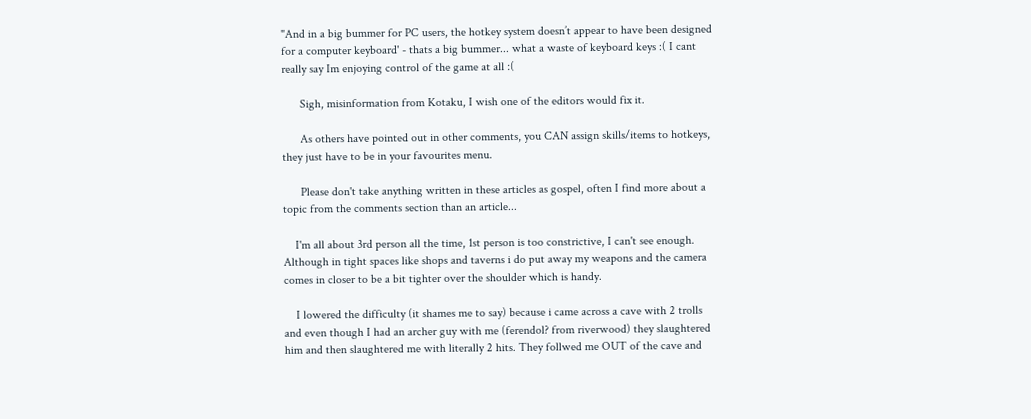"And in a big bummer for PC users, the hotkey system doesn’t appear to have been designed for a computer keyboard' - thats a big bummer... what a waste of keyboard keys :( I cant really say Im enjoying control of the game at all :(

      Sigh, misinformation from Kotaku, I wish one of the editors would fix it.

      As others have pointed out in other comments, you CAN assign skills/items to hotkeys, they just have to be in your favourites menu.

      Please don't take anything written in these articles as gospel, often I find more about a topic from the comments section than an article...

    I'm all about 3rd person all the time, 1st person is too constrictive, I can't see enough. Although in tight spaces like shops and taverns i do put away my weapons and the camera comes in closer to be a bit tighter over the shoulder which is handy.

    I lowered the difficulty (it shames me to say) because i came across a cave with 2 trolls and even though I had an archer guy with me (ferendol? from riverwood) they slaughtered him and then slaughtered me with literally 2 hits. They follwed me OUT of the cave and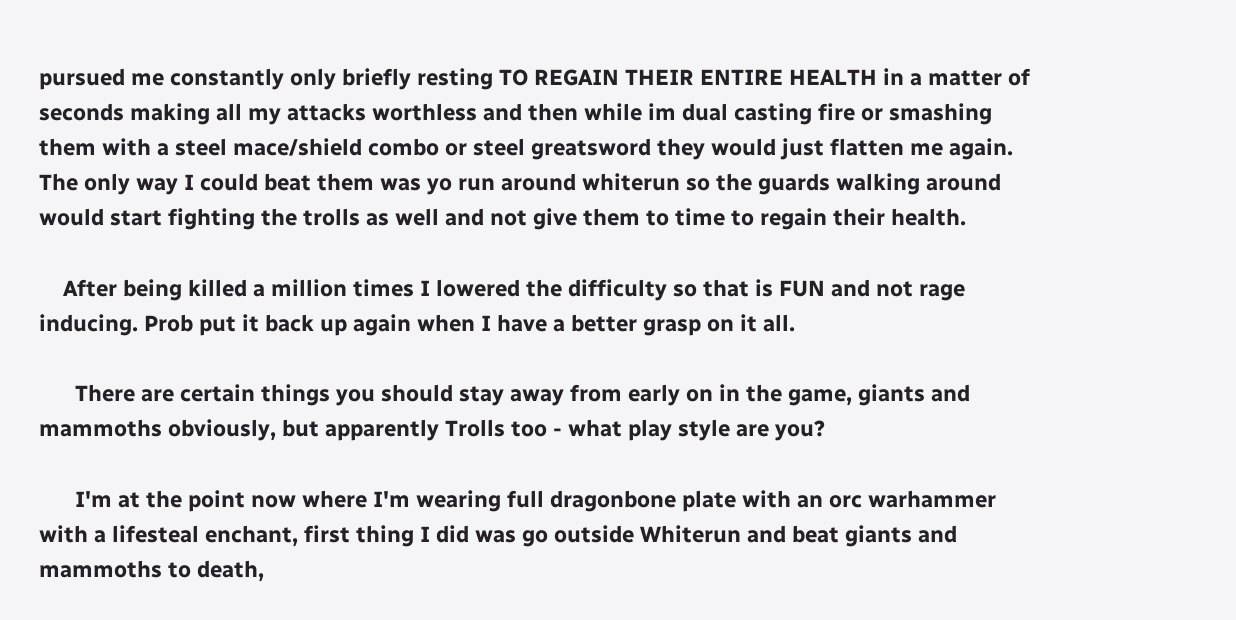pursued me constantly only briefly resting TO REGAIN THEIR ENTIRE HEALTH in a matter of seconds making all my attacks worthless and then while im dual casting fire or smashing them with a steel mace/shield combo or steel greatsword they would just flatten me again. The only way I could beat them was yo run around whiterun so the guards walking around would start fighting the trolls as well and not give them to time to regain their health.

    After being killed a million times I lowered the difficulty so that is FUN and not rage inducing. Prob put it back up again when I have a better grasp on it all.

      There are certain things you should stay away from early on in the game, giants and mammoths obviously, but apparently Trolls too - what play style are you?

      I'm at the point now where I'm wearing full dragonbone plate with an orc warhammer with a lifesteal enchant, first thing I did was go outside Whiterun and beat giants and mammoths to death,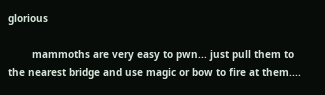glorious

        mammoths are very easy to pwn... just pull them to the nearest bridge and use magic or bow to fire at them....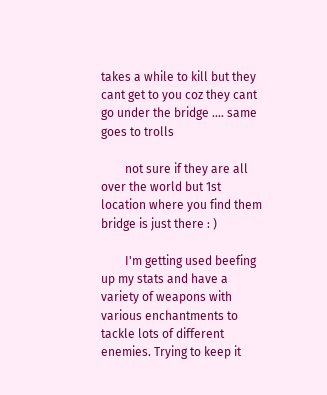takes a while to kill but they cant get to you coz they cant go under the bridge .... same goes to trolls

        not sure if they are all over the world but 1st location where you find them bridge is just there : )

        I'm getting used beefing up my stats and have a variety of weapons with various enchantments to tackle lots of different enemies. Trying to keep it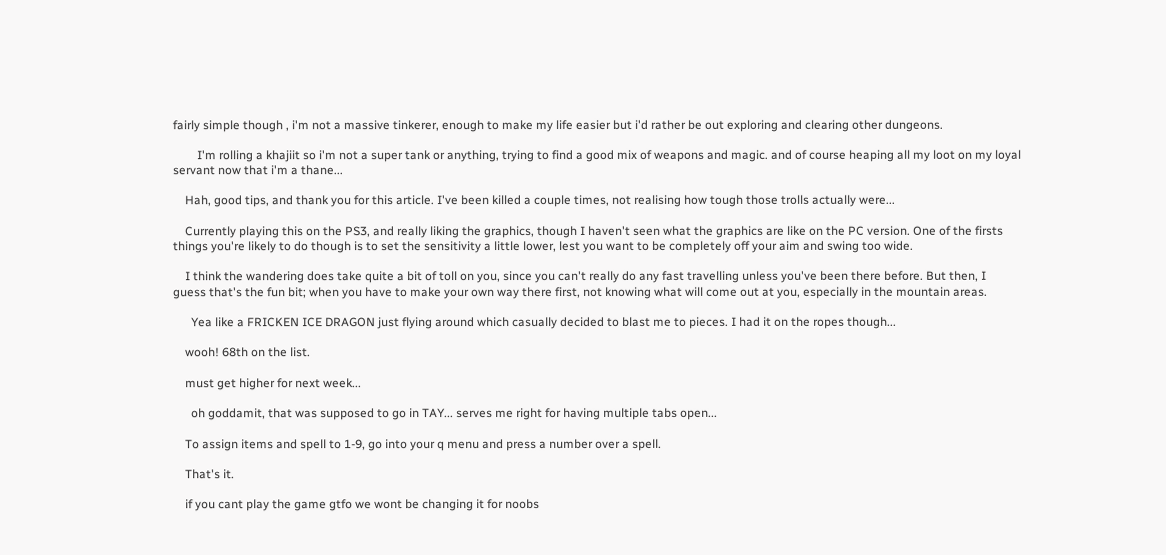fairly simple though , i'm not a massive tinkerer, enough to make my life easier but i'd rather be out exploring and clearing other dungeons.

        I'm rolling a khajiit so i'm not a super tank or anything, trying to find a good mix of weapons and magic. and of course heaping all my loot on my loyal servant now that i'm a thane...

    Hah, good tips, and thank you for this article. I've been killed a couple times, not realising how tough those trolls actually were...

    Currently playing this on the PS3, and really liking the graphics, though I haven't seen what the graphics are like on the PC version. One of the firsts things you're likely to do though is to set the sensitivity a little lower, lest you want to be completely off your aim and swing too wide.

    I think the wandering does take quite a bit of toll on you, since you can't really do any fast travelling unless you've been there before. But then, I guess that's the fun bit; when you have to make your own way there first, not knowing what will come out at you, especially in the mountain areas.

      Yea like a FRICKEN ICE DRAGON just flying around which casually decided to blast me to pieces. I had it on the ropes though...

    wooh! 68th on the list.

    must get higher for next week...

      oh goddamit, that was supposed to go in TAY... serves me right for having multiple tabs open...

    To assign items and spell to 1-9, go into your q menu and press a number over a spell.

    That's it.

    if you cant play the game gtfo we wont be changing it for noobs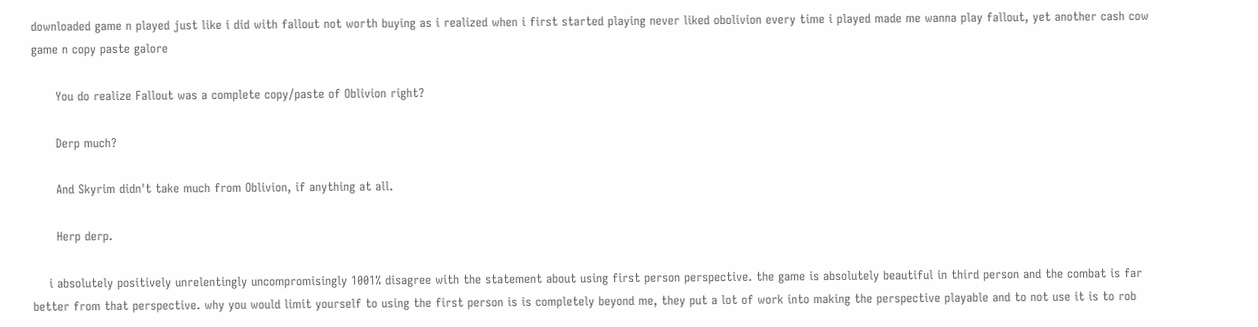downloaded game n played just like i did with fallout not worth buying as i realized when i first started playing never liked obolivion every time i played made me wanna play fallout, yet another cash cow game n copy paste galore

      You do realize Fallout was a complete copy/paste of Oblivion right?

      Derp much?

      And Skyrim didn't take much from Oblivion, if anything at all.

      Herp derp.

    i absolutely positively unrelentingly uncompromisingly 1001% disagree with the statement about using first person perspective. the game is absolutely beautiful in third person and the combat is far better from that perspective. why you would limit yourself to using the first person is is completely beyond me, they put a lot of work into making the perspective playable and to not use it is to rob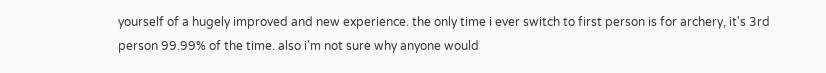yourself of a hugely improved and new experience. the only time i ever switch to first person is for archery, it's 3rd person 99.99% of the time. also i'm not sure why anyone would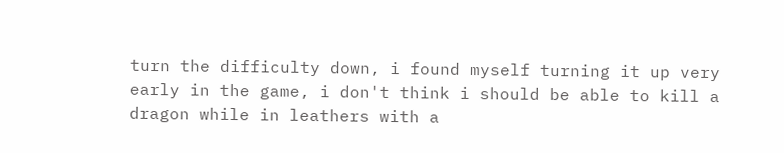turn the difficulty down, i found myself turning it up very early in the game, i don't think i should be able to kill a dragon while in leathers with a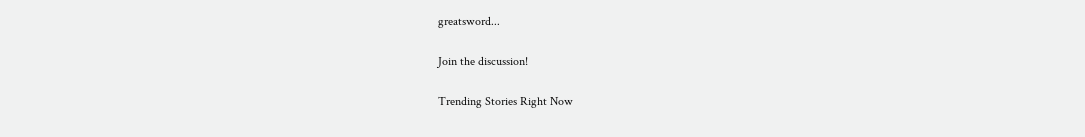greatsword...

Join the discussion!

Trending Stories Right Now